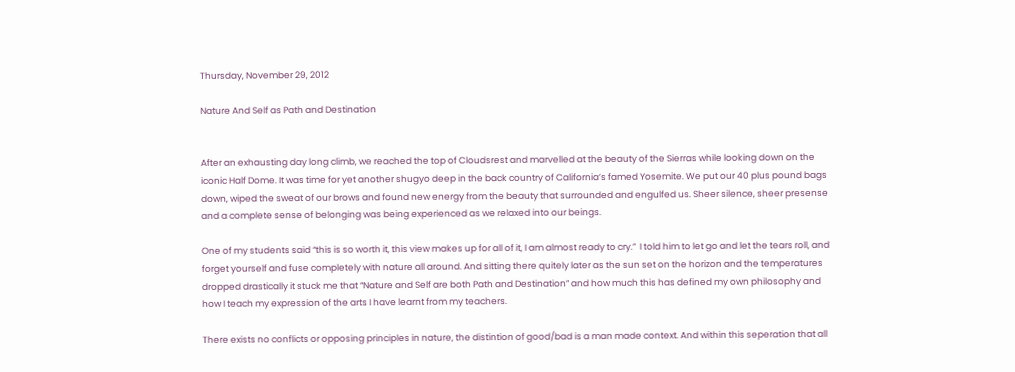Thursday, November 29, 2012

Nature And Self as Path and Destination


After an exhausting day long climb, we reached the top of Cloudsrest and marvelled at the beauty of the Sierras while looking down on the iconic Half Dome. It was time for yet another shugyo deep in the back country of California’s famed Yosemite. We put our 40 plus pound bags down, wiped the sweat of our brows and found new energy from the beauty that surrounded and engulfed us. Sheer silence, sheer presense and a complete sense of belonging was being experienced as we relaxed into our beings.

One of my students said “this is so worth it, this view makes up for all of it, I am almost ready to cry.”  I told him to let go and let the tears roll, and forget yourself and fuse completely with nature all around. And sitting there quitely later as the sun set on the horizon and the temperatures dropped drastically it stuck me that “Nature and Self are both Path and Destination” and how much this has defined my own philosophy and how I teach my expression of the arts I have learnt from my teachers.

There exists no conflicts or opposing principles in nature, the distintion of good/bad is a man made context. And within this seperation that all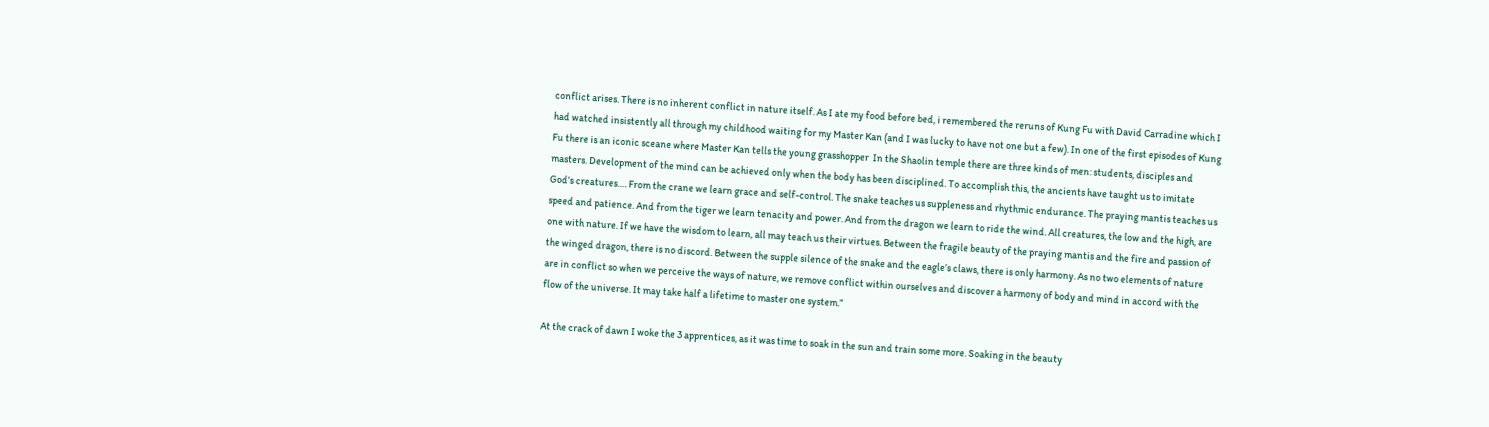conflict arises. There is no inherent conflict in nature itself. As I ate my food before bed, i remembered the reruns of Kung Fu with David Carradine which I had watched insistently all through my childhood waiting for my Master Kan (and I was lucky to have not one but a few). In one of the first episodes of Kung Fu there is an iconic sceane where Master Kan tells the young grasshopper  In the Shaolin temple there are three kinds of men: students, disciples and masters. Development of the mind can be achieved only when the body has been disciplined. To accomplish this, the ancients have taught us to imitate God’s creatures…. From the crane we learn grace and self-control. The snake teaches us suppleness and rhythmic endurance. The praying mantis teaches us speed and patience. And from the tiger we learn tenacity and power. And from the dragon we learn to ride the wind. All creatures, the low and the high, are one with nature. If we have the wisdom to learn, all may teach us their virtues. Between the fragile beauty of the praying mantis and the fire and passion of the winged dragon, there is no discord. Between the supple silence of the snake and the eagle’s claws, there is only harmony. As no two elements of nature are in conflict so when we perceive the ways of nature, we remove conflict within ourselves and discover a harmony of body and mind in accord with the flow of the universe. It may take half a lifetime to master one system.”

At the crack of dawn I woke the 3 apprentices, as it was time to soak in the sun and train some more. Soaking in the beauty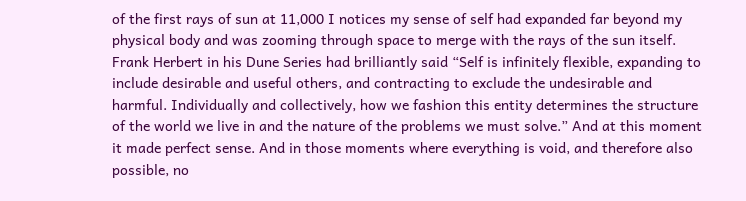of the first rays of sun at 11,000 I notices my sense of self had expanded far beyond my physical body and was zooming through space to merge with the rays of the sun itself. Frank Herbert in his Dune Series had brilliantly said “Self is infinitely flexible, expanding to include desirable and useful others, and contracting to exclude the undesirable and harmful. Individually and collectively, how we fashion this entity determines the structure of the world we live in and the nature of the problems we must solve.” And at this moment it made perfect sense. And in those moments where everything is void, and therefore also possible, no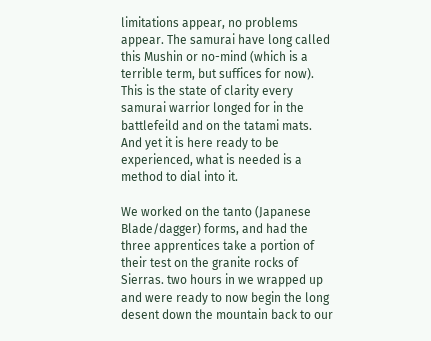limitations appear, no problems appear. The samurai have long called this Mushin or no-mind (which is a terrible term, but suffices for now). This is the state of clarity every samurai warrior longed for in the battlefeild and on the tatami mats. And yet it is here ready to be experienced, what is needed is a method to dial into it.

We worked on the tanto (Japanese Blade/dagger) forms, and had the three apprentices take a portion of their test on the granite rocks of Sierras. two hours in we wrapped up and were ready to now begin the long desent down the mountain back to our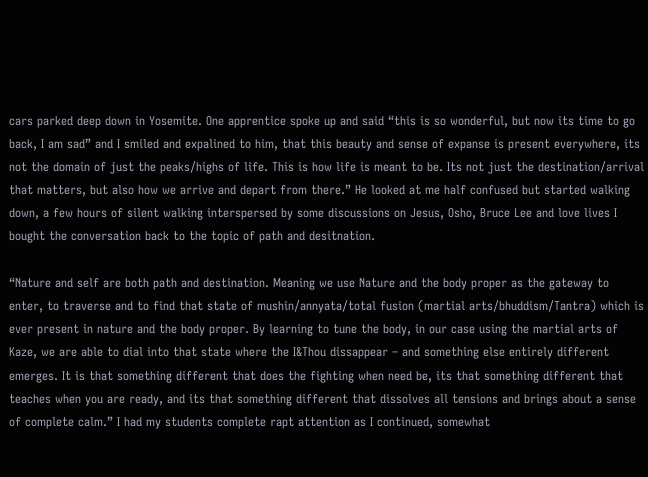cars parked deep down in Yosemite. One apprentice spoke up and said “this is so wonderful, but now its time to go back, I am sad” and I smiled and expalined to him, that this beauty and sense of expanse is present everywhere, its not the domain of just the peaks/highs of life. This is how life is meant to be. Its not just the destination/arrival that matters, but also how we arrive and depart from there.” He looked at me half confused but started walking down, a few hours of silent walking interspersed by some discussions on Jesus, Osho, Bruce Lee and love lives I bought the conversation back to the topic of path and desitnation.

“Nature and self are both path and destination. Meaning we use Nature and the body proper as the gateway to enter, to traverse and to find that state of mushin/annyata/total fusion (martial arts/bhuddism/Tantra) which is ever present in nature and the body proper. By learning to tune the body, in our case using the martial arts of Kaze, we are able to dial into that state where the I&Thou dissappear – and something else entirely different emerges. It is that something different that does the fighting when need be, its that something different that teaches when you are ready, and its that something different that dissolves all tensions and brings about a sense of complete calm.” I had my students complete rapt attention as I continued, somewhat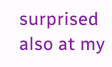surprised also at my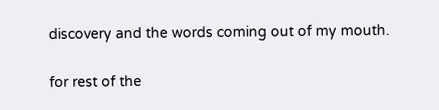discovery and the words coming out of my mouth.

for rest of the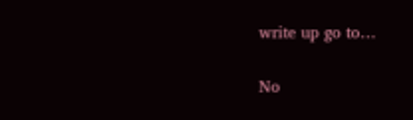write up go to…


No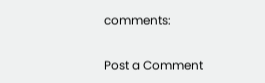comments:

Post a Comment